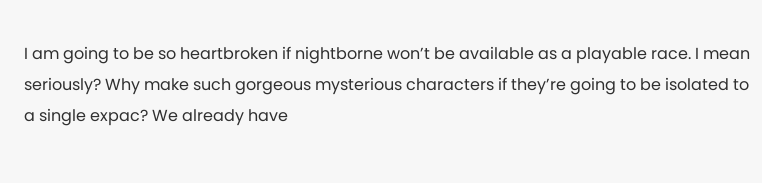I am going to be so heartbroken if nightborne won’t be available as a playable race. I mean seriously? Why make such gorgeous mysterious characters if they’re going to be isolated to a single expac? We already have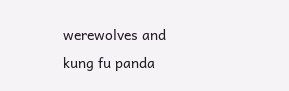werewolves and kung fu panda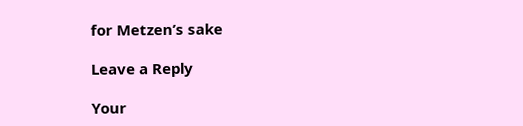for Metzen’s sake

Leave a Reply

Your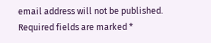email address will not be published. Required fields are marked *